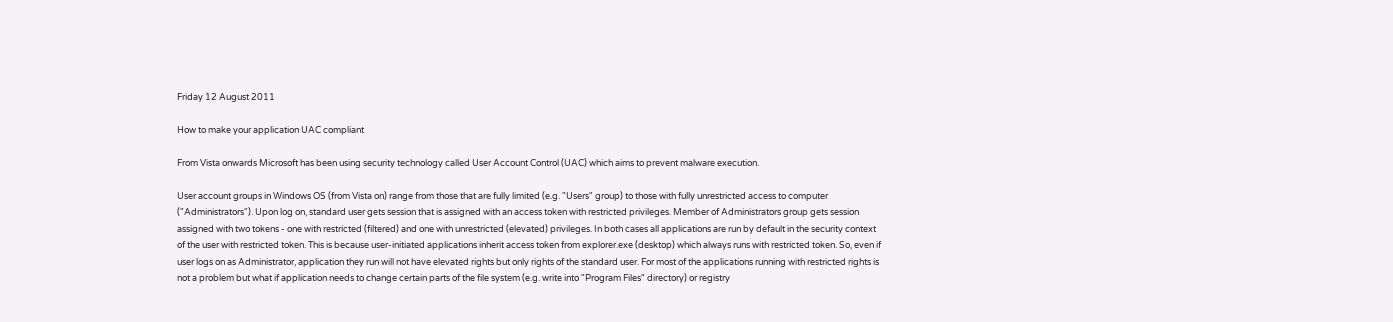Friday 12 August 2011

How to make your application UAC compliant

From Vista onwards Microsoft has been using security technology called User Account Control (UAC) which aims to prevent malware execution.

User account groups in Windows OS (from Vista on) range from those that are fully limited (e.g. "Users" group) to those with fully unrestricted access to computer ("Administrators"). Upon log on, standard user gets session that is assigned with an access token with restricted privileges. Member of Administrators group gets session assigned with two tokens - one with restricted (filtered) and one with unrestricted (elevated) privileges. In both cases all applications are run by default in the security context of the user with restricted token. This is because user-initiated applications inherit access token from explorer.exe (desktop) which always runs with restricted token. So, even if user logs on as Administrator, application they run will not have elevated rights but only rights of the standard user. For most of the applications running with restricted rights is not a problem but what if application needs to change certain parts of the file system (e.g. write into "Program Files" directory) or registry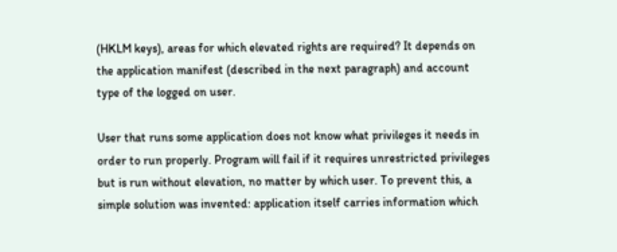(HKLM keys), areas for which elevated rights are required? It depends on the application manifest (described in the next paragraph) and account type of the logged on user.

User that runs some application does not know what privileges it needs in order to run properly. Program will fail if it requires unrestricted privileges but is run without elevation, no matter by which user. To prevent this, a simple solution was invented: application itself carries information which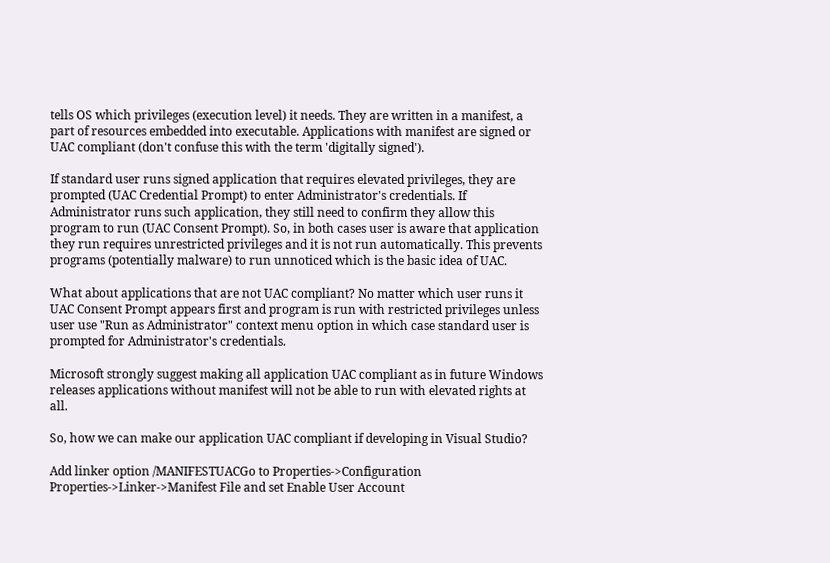tells OS which privileges (execution level) it needs. They are written in a manifest, a part of resources embedded into executable. Applications with manifest are signed or UAC compliant (don't confuse this with the term 'digitally signed').

If standard user runs signed application that requires elevated privileges, they are prompted (UAC Credential Prompt) to enter Administrator's credentials. If Administrator runs such application, they still need to confirm they allow this program to run (UAC Consent Prompt). So, in both cases user is aware that application they run requires unrestricted privileges and it is not run automatically. This prevents programs (potentially malware) to run unnoticed which is the basic idea of UAC.

What about applications that are not UAC compliant? No matter which user runs it UAC Consent Prompt appears first and program is run with restricted privileges unless user use "Run as Administrator" context menu option in which case standard user is prompted for Administrator's credentials.

Microsoft strongly suggest making all application UAC compliant as in future Windows releases applications without manifest will not be able to run with elevated rights at all.

So, how we can make our application UAC compliant if developing in Visual Studio?

Add linker option /MANIFESTUACGo to Properties->Configuration Properties->Linker->Manifest File and set Enable User Account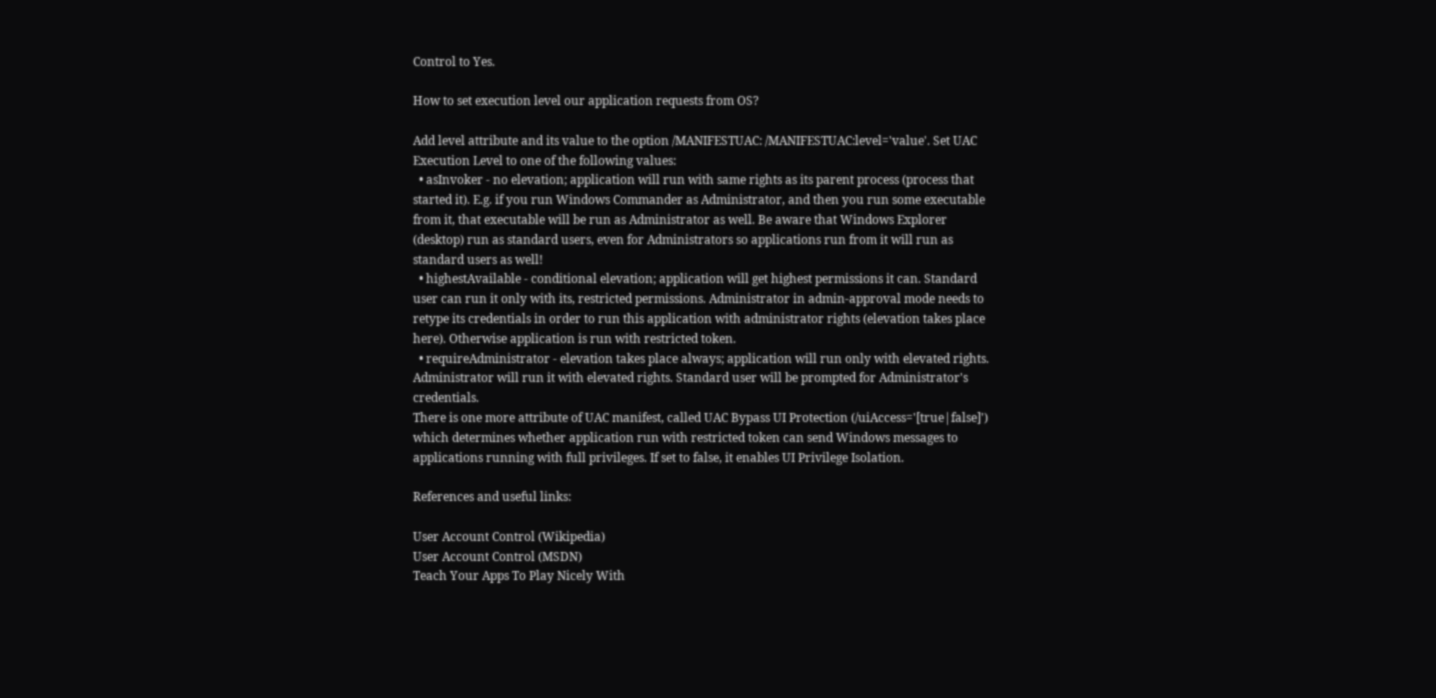Control to Yes.

How to set execution level our application requests from OS?

Add level attribute and its value to the option /MANIFESTUAC: /MANIFESTUAC:level='value'. Set UAC Execution Level to one of the following values:
  • asInvoker - no elevation; application will run with same rights as its parent process (process that started it). E.g. if you run Windows Commander as Administrator, and then you run some executable from it, that executable will be run as Administrator as well. Be aware that Windows Explorer (desktop) run as standard users, even for Administrators so applications run from it will run as standard users as well!
  • highestAvailable - conditional elevation; application will get highest permissions it can. Standard user can run it only with its, restricted permissions. Administrator in admin-approval mode needs to retype its credentials in order to run this application with administrator rights (elevation takes place here). Otherwise application is run with restricted token.
  • requireAdministrator - elevation takes place always; application will run only with elevated rights. Administrator will run it with elevated rights. Standard user will be prompted for Administrator's credentials.
There is one more attribute of UAC manifest, called UAC Bypass UI Protection (/uiAccess='[true|false]') which determines whether application run with restricted token can send Windows messages to applications running with full privileges. If set to false, it enables UI Privilege Isolation.

References and useful links:

User Account Control (Wikipedia)
User Account Control (MSDN)
Teach Your Apps To Play Nicely With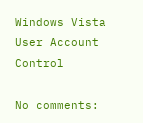Windows Vista User Account Control

No comments: